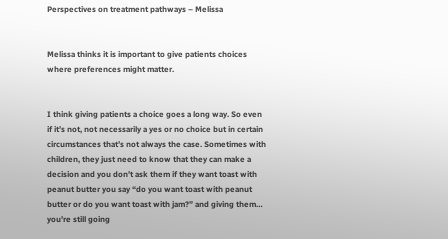Perspectives on treatment pathways – Melissa


Melissa thinks it is important to give patients choices where preferences might matter.


I think giving patients a choice goes a long way. So even if it’s not, not necessarily a yes or no choice but in certain circumstances that’s not always the case. Sometimes with children, they just need to know that they can make a decision and you don’t ask them if they want toast with peanut butter you say “do you want toast with peanut butter or do you want toast with jam?” and giving them… you’re still going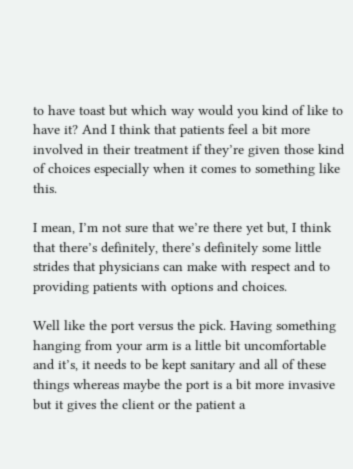to have toast but which way would you kind of like to have it? And I think that patients feel a bit more involved in their treatment if they’re given those kind of choices especially when it comes to something like this.

I mean, I’m not sure that we’re there yet but, I think that there’s definitely, there’s definitely some little strides that physicians can make with respect and to providing patients with options and choices.

Well like the port versus the pick. Having something hanging from your arm is a little bit uncomfortable and it’s, it needs to be kept sanitary and all of these things whereas maybe the port is a bit more invasive but it gives the client or the patient a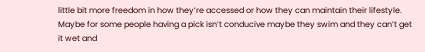little bit more freedom in how they’re accessed or how they can maintain their lifestyle. Maybe for some people having a pick isn’t conducive maybe they swim and they can’t get it wet and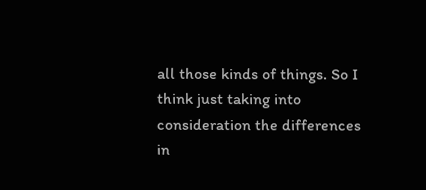all those kinds of things. So I think just taking into consideration the differences in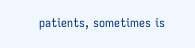patients, sometimes is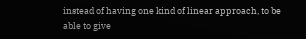instead of having one kind of linear approach, to be able to give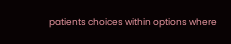patients choices within options where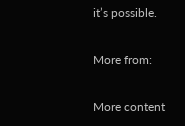it’s possible.

More from:

More content